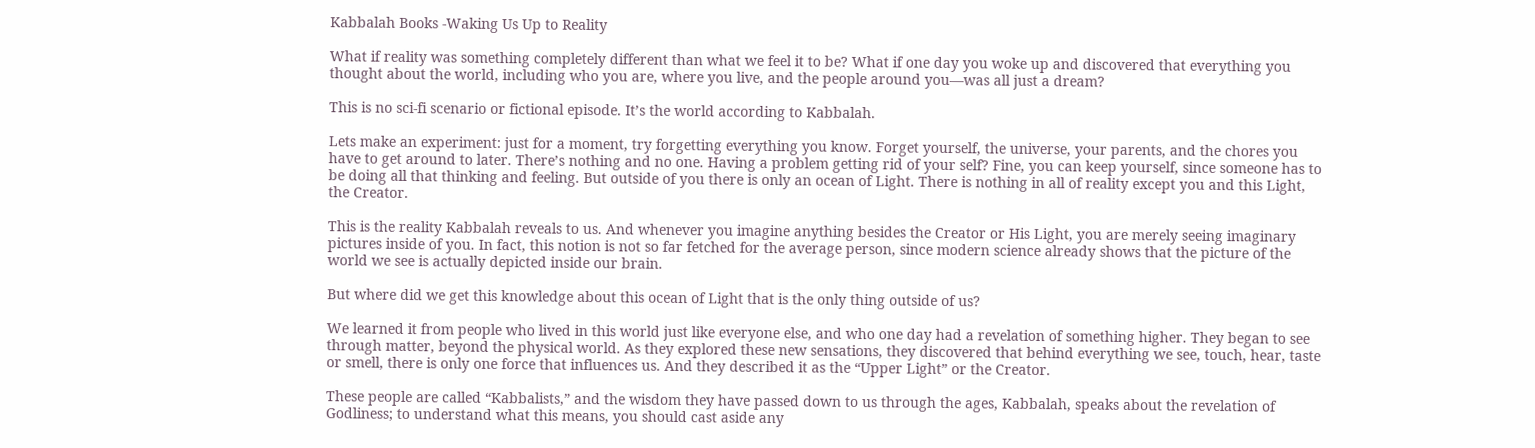Kabbalah Books -Waking Us Up to Reality

What if reality was something completely different than what we feel it to be? What if one day you woke up and discovered that everything you thought about the world, including who you are, where you live, and the people around you—was all just a dream?

This is no sci-fi scenario or fictional episode. It’s the world according to Kabbalah.

Lets make an experiment: just for a moment, try forgetting everything you know. Forget yourself, the universe, your parents, and the chores you have to get around to later. There’s nothing and no one. Having a problem getting rid of your self? Fine, you can keep yourself, since someone has to be doing all that thinking and feeling. But outside of you there is only an ocean of Light. There is nothing in all of reality except you and this Light, the Creator.

This is the reality Kabbalah reveals to us. And whenever you imagine anything besides the Creator or His Light, you are merely seeing imaginary pictures inside of you. In fact, this notion is not so far fetched for the average person, since modern science already shows that the picture of the world we see is actually depicted inside our brain.

But where did we get this knowledge about this ocean of Light that is the only thing outside of us?

We learned it from people who lived in this world just like everyone else, and who one day had a revelation of something higher. They began to see through matter, beyond the physical world. As they explored these new sensations, they discovered that behind everything we see, touch, hear, taste or smell, there is only one force that influences us. And they described it as the “Upper Light” or the Creator.

These people are called “Kabbalists,” and the wisdom they have passed down to us through the ages, Kabbalah, speaks about the revelation of Godliness; to understand what this means, you should cast aside any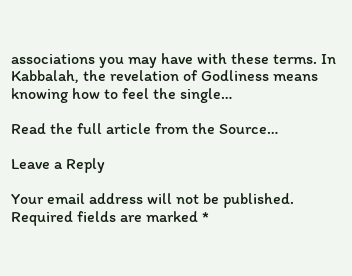associations you may have with these terms. In Kabbalah, the revelation of Godliness means knowing how to feel the single…

Read the full article from the Source…

Leave a Reply

Your email address will not be published. Required fields are marked *